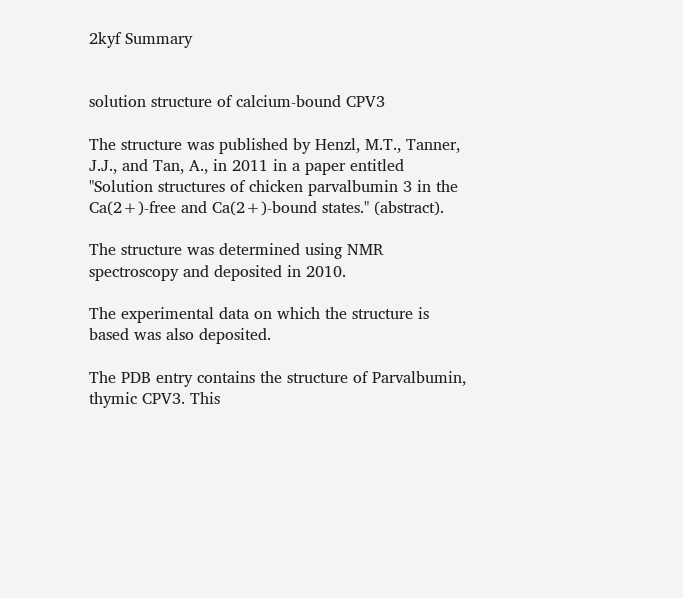2kyf Summary


solution structure of calcium-bound CPV3

The structure was published by Henzl, M.T., Tanner, J.J., and Tan, A., in 2011 in a paper entitled "Solution structures of chicken parvalbumin 3 in the Ca(2+)-free and Ca(2+)-bound states." (abstract).

The structure was determined using NMR spectroscopy and deposited in 2010.

The experimental data on which the structure is based was also deposited.

The PDB entry contains the structure of Parvalbumin, thymic CPV3. This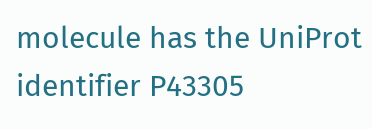molecule has the UniProt identifier P43305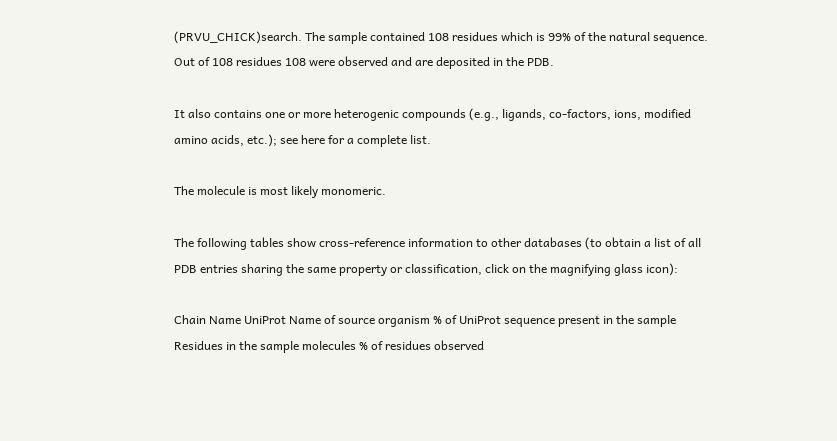(PRVU_CHICK)search. The sample contained 108 residues which is 99% of the natural sequence. Out of 108 residues 108 were observed and are deposited in the PDB.

It also contains one or more heterogenic compounds (e.g., ligands, co-factors, ions, modified amino acids, etc.); see here for a complete list.

The molecule is most likely monomeric.

The following tables show cross-reference information to other databases (to obtain a list of all PDB entries sharing the same property or classification, click on the magnifying glass icon):

Chain Name UniProt Name of source organism % of UniProt sequence present in the sample Residues in the sample molecules % of residues observed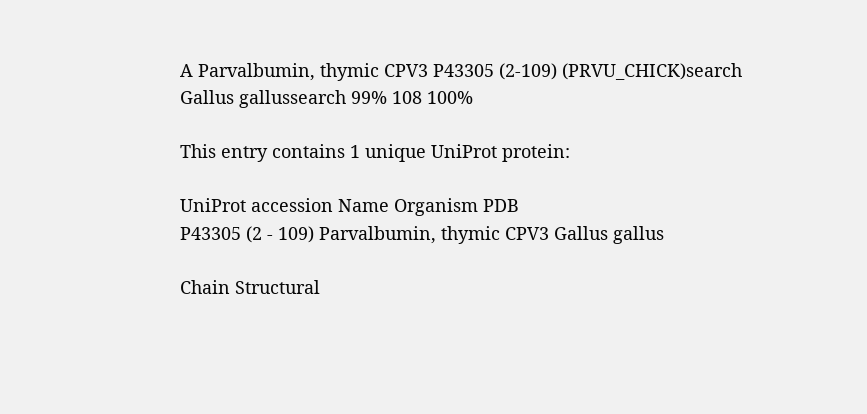A Parvalbumin, thymic CPV3 P43305 (2-109) (PRVU_CHICK)search Gallus gallussearch 99% 108 100%

This entry contains 1 unique UniProt protein:

UniProt accession Name Organism PDB
P43305 (2 - 109) Parvalbumin, thymic CPV3 Gallus gallus

Chain Structural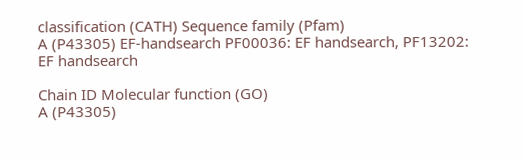classification (CATH) Sequence family (Pfam)
A (P43305) EF-handsearch PF00036: EF handsearch, PF13202: EF handsearch

Chain ID Molecular function (GO)
A (P43305)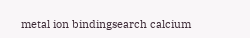metal ion bindingsearch calcium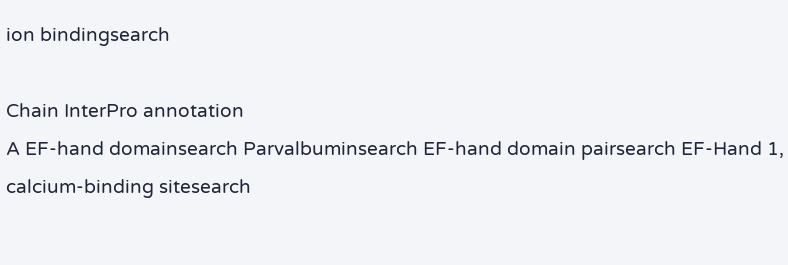ion bindingsearch

Chain InterPro annotation
A EF-hand domainsearch Parvalbuminsearch EF-hand domain pairsearch EF-Hand 1, calcium-binding sitesearch